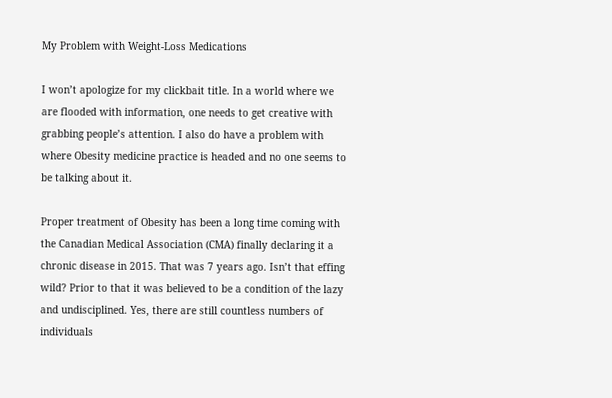My Problem with Weight-Loss Medications

I won’t apologize for my clickbait title. In a world where we are flooded with information, one needs to get creative with grabbing people’s attention. I also do have a problem with where Obesity medicine practice is headed and no one seems to be talking about it.

Proper treatment of Obesity has been a long time coming with the Canadian Medical Association (CMA) finally declaring it a chronic disease in 2015. That was 7 years ago. Isn’t that effing wild? Prior to that it was believed to be a condition of the lazy and undisciplined. Yes, there are still countless numbers of individuals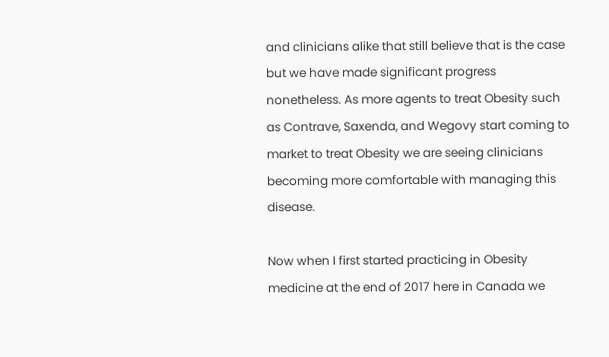and clinicians alike that still believe that is the case but we have made significant progress nonetheless. As more agents to treat Obesity such as Contrave, Saxenda, and Wegovy start coming to market to treat Obesity we are seeing clinicians becoming more comfortable with managing this disease.

Now when I first started practicing in Obesity medicine at the end of 2017 here in Canada we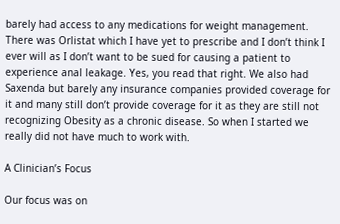barely had access to any medications for weight management. There was Orlistat which I have yet to prescribe and I don’t think I ever will as I don’t want to be sued for causing a patient to experience anal leakage. Yes, you read that right. We also had Saxenda but barely any insurance companies provided coverage for it and many still don’t provide coverage for it as they are still not recognizing Obesity as a chronic disease. So when I started we really did not have much to work with.

A Clinician’s Focus

Our focus was on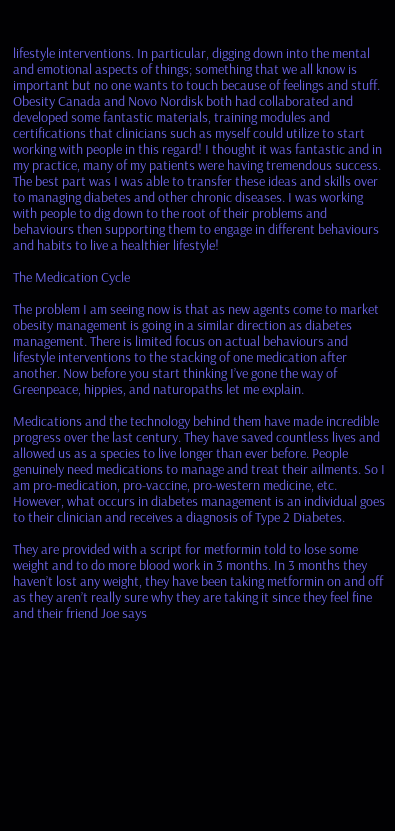lifestyle interventions. In particular, digging down into the mental and emotional aspects of things; something that we all know is important but no one wants to touch because of feelings and stuff. Obesity Canada and Novo Nordisk both had collaborated and developed some fantastic materials, training modules and certifications that clinicians such as myself could utilize to start working with people in this regard! I thought it was fantastic and in my practice, many of my patients were having tremendous success. The best part was I was able to transfer these ideas and skills over to managing diabetes and other chronic diseases. I was working with people to dig down to the root of their problems and behaviours then supporting them to engage in different behaviours and habits to live a healthier lifestyle!

The Medication Cycle

The problem I am seeing now is that as new agents come to market obesity management is going in a similar direction as diabetes management. There is limited focus on actual behaviours and lifestyle interventions to the stacking of one medication after another. Now before you start thinking I’ve gone the way of Greenpeace, hippies, and naturopaths let me explain.

Medications and the technology behind them have made incredible progress over the last century. They have saved countless lives and allowed us as a species to live longer than ever before. People genuinely need medications to manage and treat their ailments. So I am pro-medication, pro-vaccine, pro-western medicine, etc. However, what occurs in diabetes management is an individual goes to their clinician and receives a diagnosis of Type 2 Diabetes.

They are provided with a script for metformin told to lose some weight and to do more blood work in 3 months. In 3 months they haven’t lost any weight, they have been taking metformin on and off as they aren’t really sure why they are taking it since they feel fine and their friend Joe says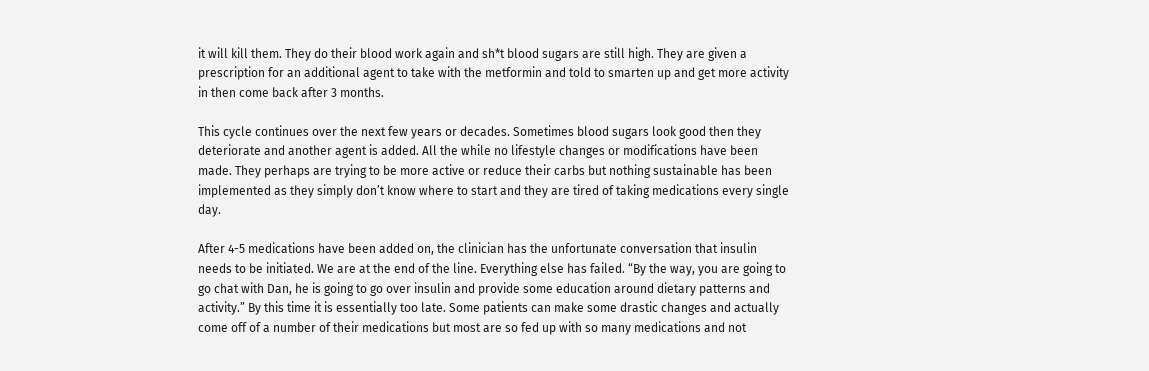it will kill them. They do their blood work again and sh*t blood sugars are still high. They are given a prescription for an additional agent to take with the metformin and told to smarten up and get more activity in then come back after 3 months.

This cycle continues over the next few years or decades. Sometimes blood sugars look good then they deteriorate and another agent is added. All the while no lifestyle changes or modifications have been made. They perhaps are trying to be more active or reduce their carbs but nothing sustainable has been implemented as they simply don’t know where to start and they are tired of taking medications every single day.

After 4-5 medications have been added on, the clinician has the unfortunate conversation that insulin needs to be initiated. We are at the end of the line. Everything else has failed. “By the way, you are going to go chat with Dan, he is going to go over insulin and provide some education around dietary patterns and activity.” By this time it is essentially too late. Some patients can make some drastic changes and actually come off of a number of their medications but most are so fed up with so many medications and not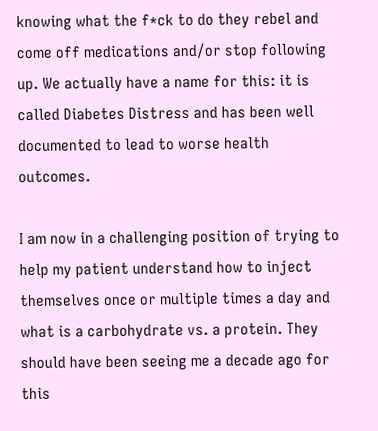knowing what the f*ck to do they rebel and come off medications and/or stop following up. We actually have a name for this: it is called Diabetes Distress and has been well documented to lead to worse health outcomes.

I am now in a challenging position of trying to help my patient understand how to inject themselves once or multiple times a day and what is a carbohydrate vs. a protein. They should have been seeing me a decade ago for this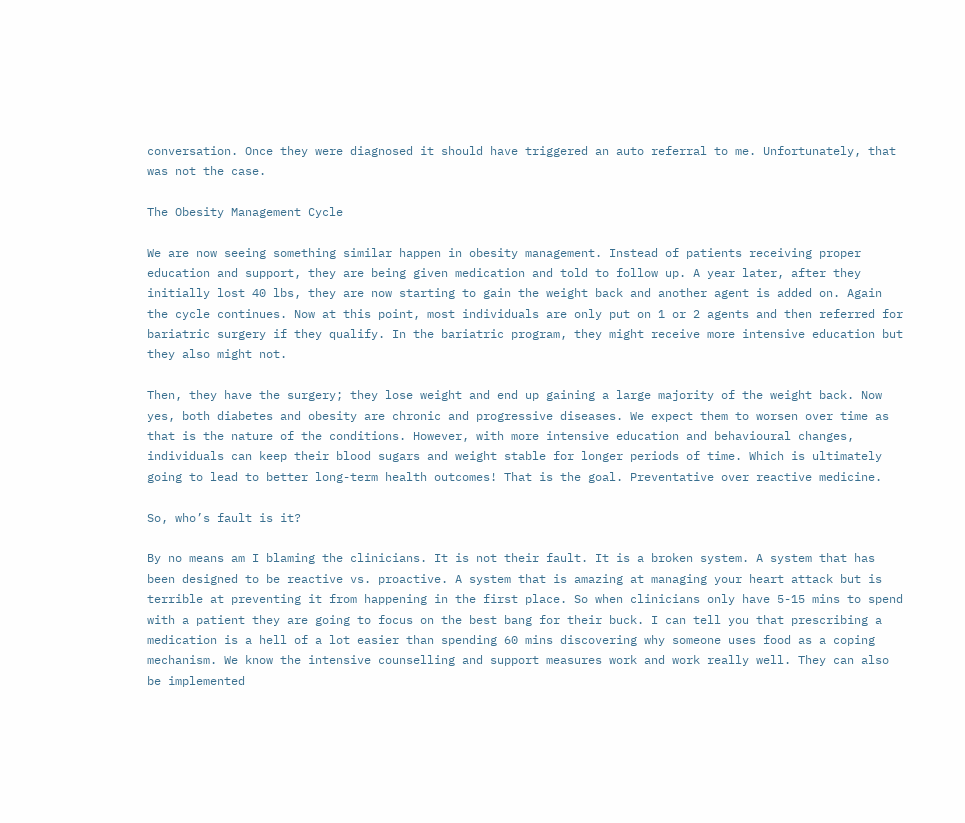conversation. Once they were diagnosed it should have triggered an auto referral to me. Unfortunately, that was not the case.

The Obesity Management Cycle

We are now seeing something similar happen in obesity management. Instead of patients receiving proper education and support, they are being given medication and told to follow up. A year later, after they initially lost 40 lbs, they are now starting to gain the weight back and another agent is added on. Again the cycle continues. Now at this point, most individuals are only put on 1 or 2 agents and then referred for bariatric surgery if they qualify. In the bariatric program, they might receive more intensive education but they also might not.

Then, they have the surgery; they lose weight and end up gaining a large majority of the weight back. Now yes, both diabetes and obesity are chronic and progressive diseases. We expect them to worsen over time as that is the nature of the conditions. However, with more intensive education and behavioural changes, individuals can keep their blood sugars and weight stable for longer periods of time. Which is ultimately going to lead to better long-term health outcomes! That is the goal. Preventative over reactive medicine.

So, who’s fault is it?

By no means am I blaming the clinicians. It is not their fault. It is a broken system. A system that has been designed to be reactive vs. proactive. A system that is amazing at managing your heart attack but is terrible at preventing it from happening in the first place. So when clinicians only have 5-15 mins to spend with a patient they are going to focus on the best bang for their buck. I can tell you that prescribing a medication is a hell of a lot easier than spending 60 mins discovering why someone uses food as a coping mechanism. We know the intensive counselling and support measures work and work really well. They can also be implemented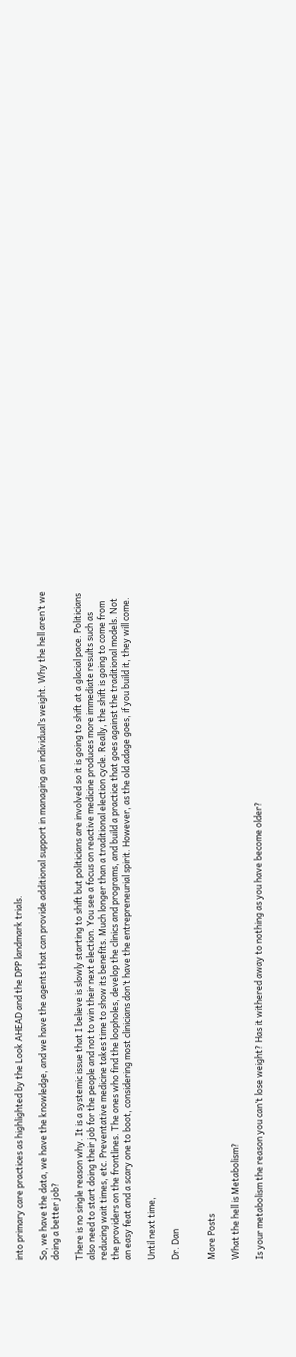into primary care practices as highlighted by the Look AHEAD and the DPP landmark trials.

So, we have the data, we have the knowledge, and we have the agents that can provide additional support in managing an individual’s weight. Why the hell aren’t we doing a better job?

There is no single reason why. It is a systemic issue that I believe is slowly starting to shift but politicians are involved so it is going to shift at a glacial pace. Politicians also need to start doing their job for the people and not to win their next election. You see a focus on reactive medicine produces more immediate results such as reducing wait times, etc. Preventative medicine takes time to show its benefits. Much longer than a traditional election cycle. Really, the shift is going to come from the providers on the frontlines. The ones who find the loopholes, develop the clinics and programs, and build a practice that goes against the traditional models. Not an easy feat and a scary one to boot, considering most clinicians don’t have the entrepreneurial spirit. However, as the old adage goes, if you build it, they will come.

Until next time,

Dr. Dan


More Posts

What the hell is Metabolism?

Is your metabolism the reason you can’t lose weight? Has it withered away to nothing as you have become older?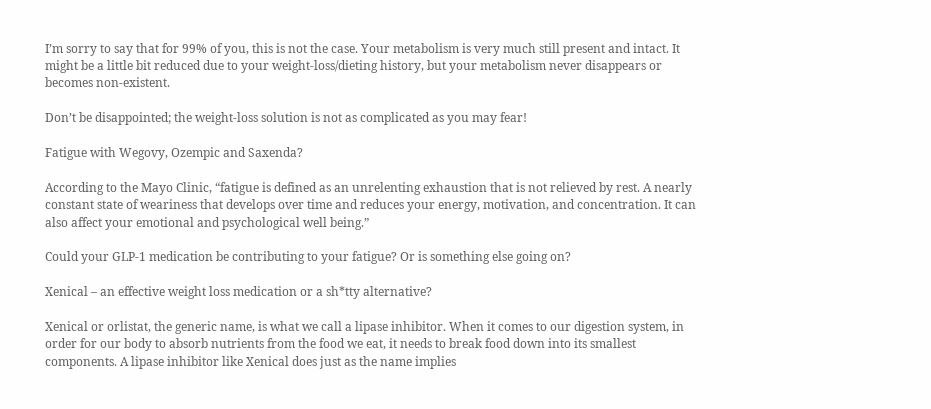I’m sorry to say that for 99% of you, this is not the case. Your metabolism is very much still present and intact. It might be a little bit reduced due to your weight-loss/dieting history, but your metabolism never disappears or becomes non-existent.

Don’t be disappointed; the weight-loss solution is not as complicated as you may fear!

Fatigue with Wegovy, Ozempic and Saxenda?

According to the Mayo Clinic, “fatigue is defined as an unrelenting exhaustion that is not relieved by rest. A nearly constant state of weariness that develops over time and reduces your energy, motivation, and concentration. It can also affect your emotional and psychological well being.”

Could your GLP-1 medication be contributing to your fatigue? Or is something else going on?

Xenical – an effective weight loss medication or a sh*tty alternative?

Xenical or orlistat, the generic name, is what we call a lipase inhibitor. When it comes to our digestion system, in order for our body to absorb nutrients from the food we eat, it needs to break food down into its smallest components. A lipase inhibitor like Xenical does just as the name implies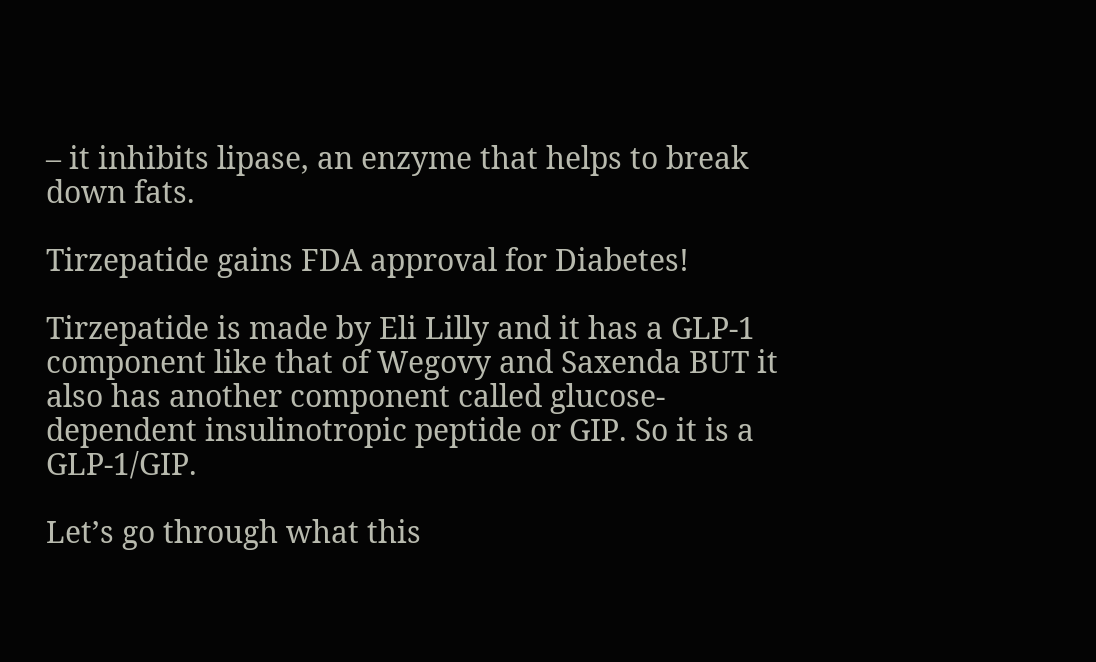– it inhibits lipase, an enzyme that helps to break down fats.

Tirzepatide gains FDA approval for Diabetes!

Tirzepatide is made by Eli Lilly and it has a GLP-1 component like that of Wegovy and Saxenda BUT it also has another component called glucose-dependent insulinotropic peptide or GIP. So it is a GLP-1/GIP.

Let’s go through what this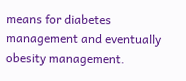means for diabetes management and eventually obesity management.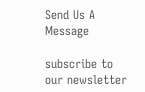Send Us A Message

subscribe to our newsletter